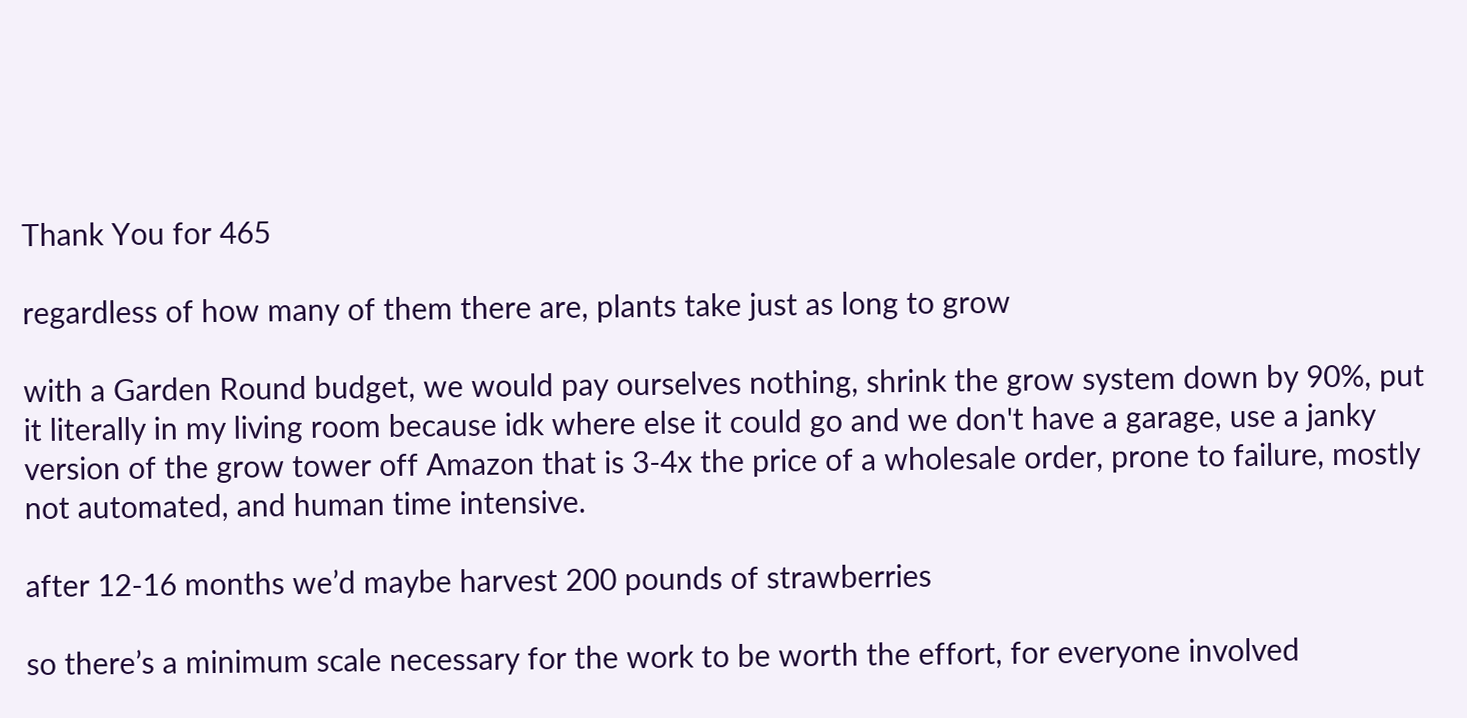Thank You for 465

regardless of how many of them there are, plants take just as long to grow

with a Garden Round budget, we would pay ourselves nothing, shrink the grow system down by 90%, put it literally in my living room because idk where else it could go and we don't have a garage, use a janky version of the grow tower off Amazon that is 3-4x the price of a wholesale order, prone to failure, mostly not automated, and human time intensive.

after 12-16 months we’d maybe harvest 200 pounds of strawberries

so there’s a minimum scale necessary for the work to be worth the effort, for everyone involved